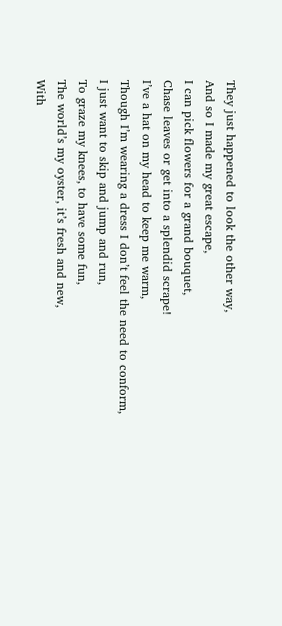They just happened to look the other way,
And so I made my great escape,
I can pick flowers for a grand bouquet,
Chase leaves or get into a splendid scrape!
I’ve a hat on my head to keep me warm,
Though I’m wearing a dress I don’t feel the need to conform,
I just want to skip and jump and run,
To graze my knees, to have some fun,
The world’s my oyster, it’s fresh and new,
With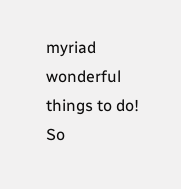myriad wonderful things to do!
So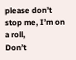please don’t stop me, I’m on a roll,
Don’t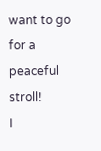want to go for a peaceful stroll!
I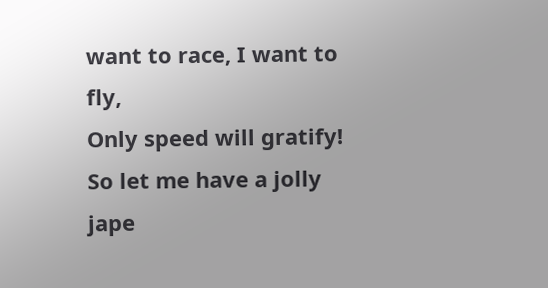want to race, I want to fly,
Only speed will gratify!
So let me have a jolly jape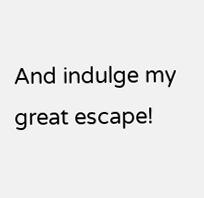And indulge my great escape!